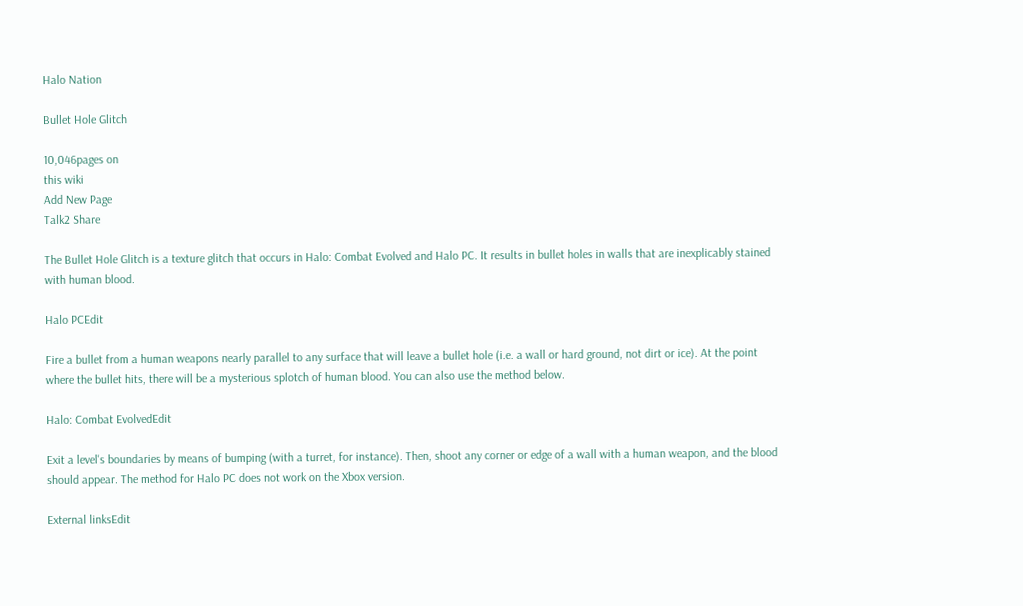Halo Nation

Bullet Hole Glitch

10,046pages on
this wiki
Add New Page
Talk2 Share

The Bullet Hole Glitch is a texture glitch that occurs in Halo: Combat Evolved and Halo PC. It results in bullet holes in walls that are inexplicably stained with human blood.

Halo PCEdit

Fire a bullet from a human weapons nearly parallel to any surface that will leave a bullet hole (i.e. a wall or hard ground, not dirt or ice). At the point where the bullet hits, there will be a mysterious splotch of human blood. You can also use the method below.

Halo: Combat EvolvedEdit

Exit a level's boundaries by means of bumping (with a turret, for instance). Then, shoot any corner or edge of a wall with a human weapon, and the blood should appear. The method for Halo PC does not work on the Xbox version.

External linksEdit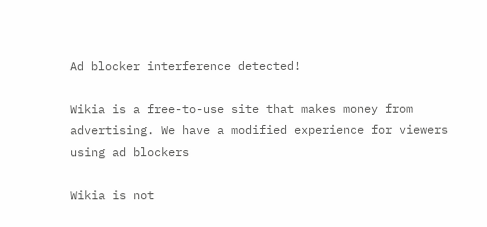Ad blocker interference detected!

Wikia is a free-to-use site that makes money from advertising. We have a modified experience for viewers using ad blockers

Wikia is not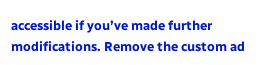accessible if you’ve made further modifications. Remove the custom ad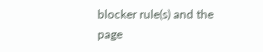blocker rule(s) and the page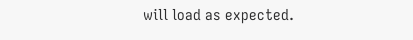will load as expected.